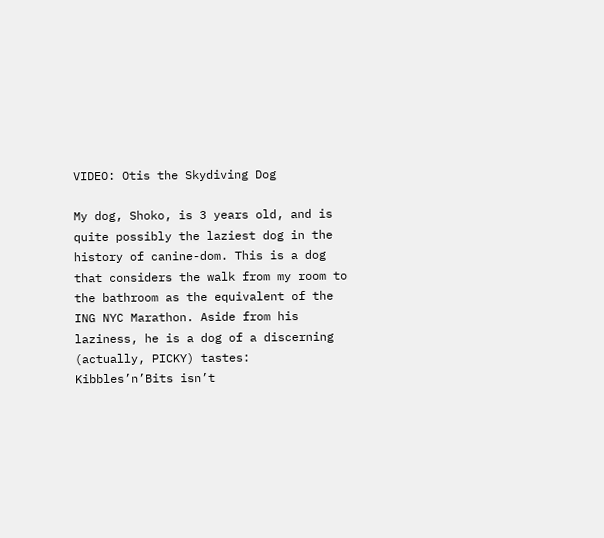VIDEO: Otis the Skydiving Dog

My dog, Shoko, is 3 years old, and is quite possibly the laziest dog in the history of canine-dom. This is a dog that considers the walk from my room to the bathroom as the equivalent of the ING NYC Marathon. Aside from his laziness, he is a dog of a discerning (actually, PICKY) tastes: Kibbles’n’Bits isn’t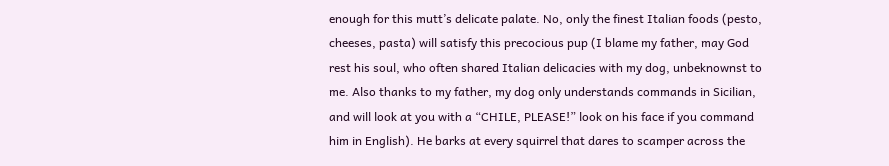enough for this mutt’s delicate palate. No, only the finest Italian foods (pesto, cheeses, pasta) will satisfy this precocious pup (I blame my father, may God rest his soul, who often shared Italian delicacies with my dog, unbeknownst to me. Also thanks to my father, my dog only understands commands in Sicilian, and will look at you with a “CHILE, PLEASE!” look on his face if you command him in English). He barks at every squirrel that dares to scamper across the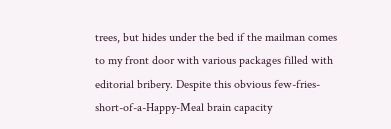trees, but hides under the bed if the mailman comes to my front door with various packages filled with editorial bribery. Despite this obvious few-fries-short-of-a-Happy-Meal brain capacity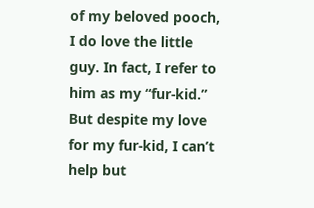of my beloved pooch, I do love the little guy. In fact, I refer to him as my “fur-kid.” But despite my love for my fur-kid, I can’t help but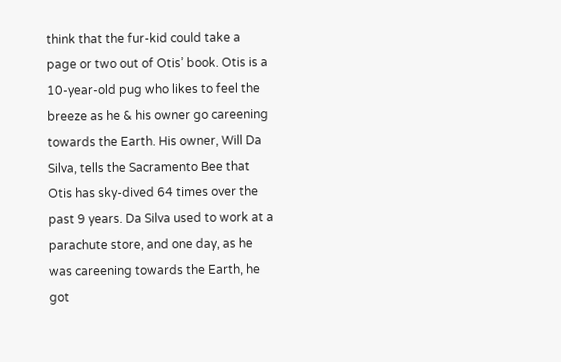think that the fur-kid could take a page or two out of Otis’ book. Otis is a 10-year-old pug who likes to feel the breeze as he & his owner go careening towards the Earth. His owner, Will Da Silva, tells the Sacramento Bee that Otis has sky-dived 64 times over the past 9 years. Da Silva used to work at a parachute store, and one day, as he was careening towards the Earth, he got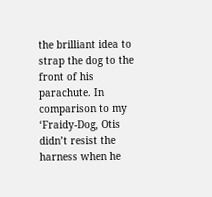the brilliant idea to strap the dog to the front of his parachute. In comparison to my ‘Fraidy-Dog, Otis didn’t resist the harness when he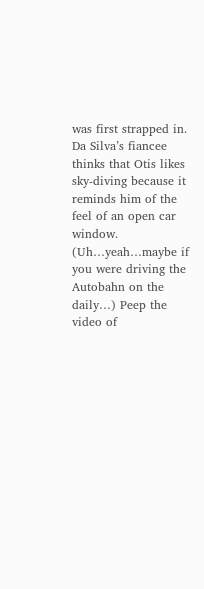was first strapped in. Da Silva’s fiancee thinks that Otis likes sky-diving because it reminds him of the feel of an open car window. (Uh…yeah…maybe if you were driving the Autobahn on the daily…) Peep the video of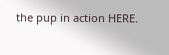the pup in action HERE.